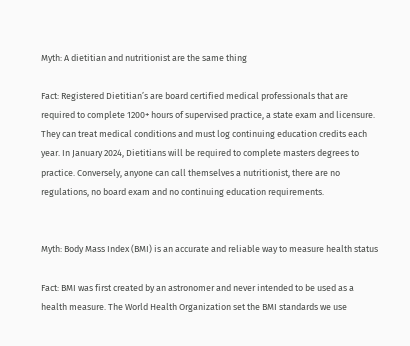Myth: A dietitian and nutritionist are the same thing

Fact: Registered Dietitian’s are board certified medical professionals that are required to complete 1200+ hours of supervised practice, a state exam and licensure. They can treat medical conditions and must log continuing education credits each year. In January 2024, Dietitians will be required to complete masters degrees to practice. Conversely, anyone can call themselves a nutritionist, there are no regulations, no board exam and no continuing education requirements.


Myth: Body Mass Index (BMI) is an accurate and reliable way to measure health status

Fact: BMI was first created by an astronomer and never intended to be used as a health measure. The World Health Organization set the BMI standards we use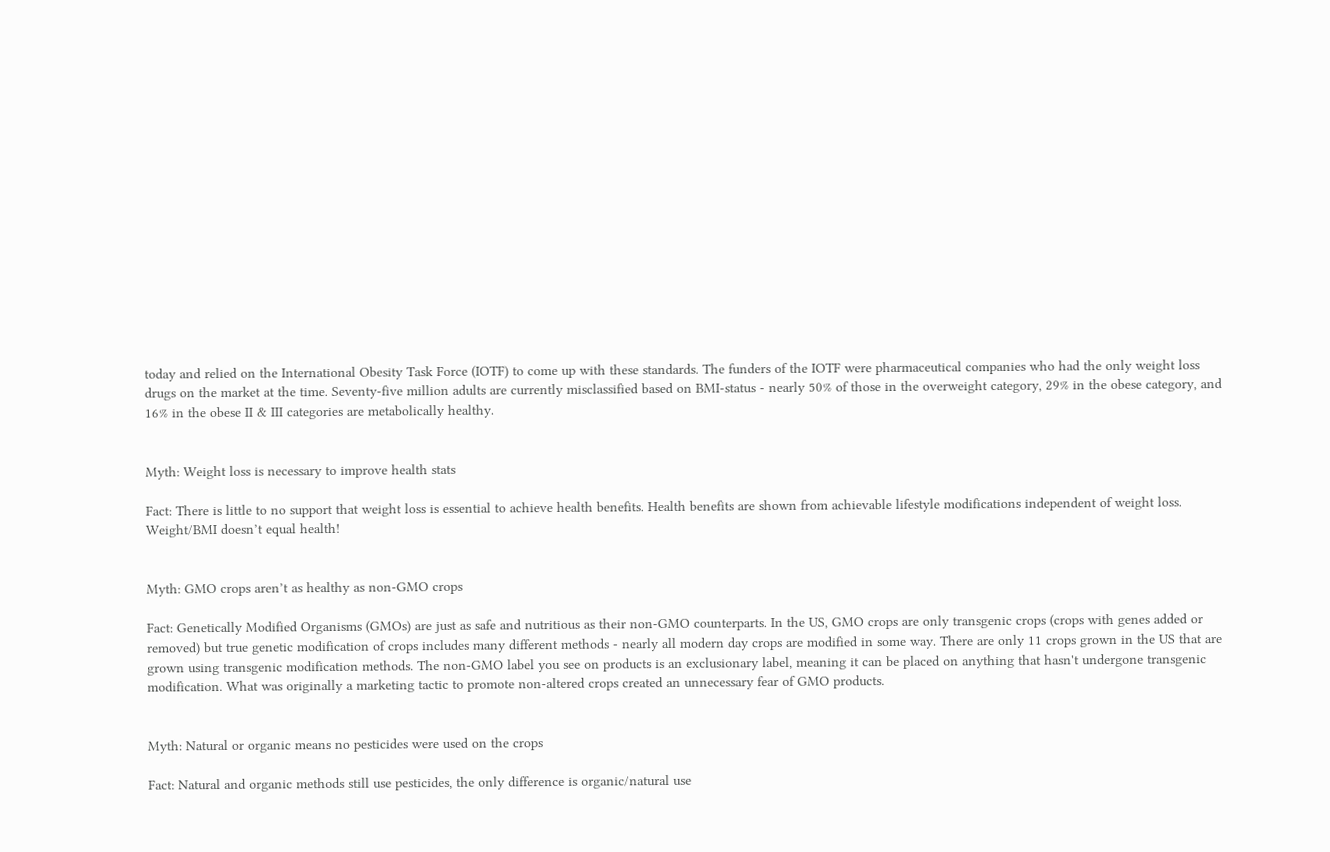today and relied on the International Obesity Task Force (IOTF) to come up with these standards. The funders of the IOTF were pharmaceutical companies who had the only weight loss drugs on the market at the time. Seventy-five million adults are currently misclassified based on BMI-status - nearly 50% of those in the overweight category, 29% in the obese category, and 16% in the obese II & III categories are metabolically healthy.


Myth: Weight loss is necessary to improve health stats

Fact: There is little to no support that weight loss is essential to achieve health benefits. Health benefits are shown from achievable lifestyle modifications independent of weight loss. Weight/BMI doesn’t equal health!


Myth: GMO crops aren’t as healthy as non-GMO crops

Fact: Genetically Modified Organisms (GMOs) are just as safe and nutritious as their non-GMO counterparts. In the US, GMO crops are only transgenic crops (crops with genes added or removed) but true genetic modification of crops includes many different methods - nearly all modern day crops are modified in some way. There are only 11 crops grown in the US that are grown using transgenic modification methods. The non-GMO label you see on products is an exclusionary label, meaning it can be placed on anything that hasn't undergone transgenic modification. What was originally a marketing tactic to promote non-altered crops created an unnecessary fear of GMO products.


Myth: Natural or organic means no pesticides were used on the crops

Fact: Natural and organic methods still use pesticides, the only difference is organic/natural use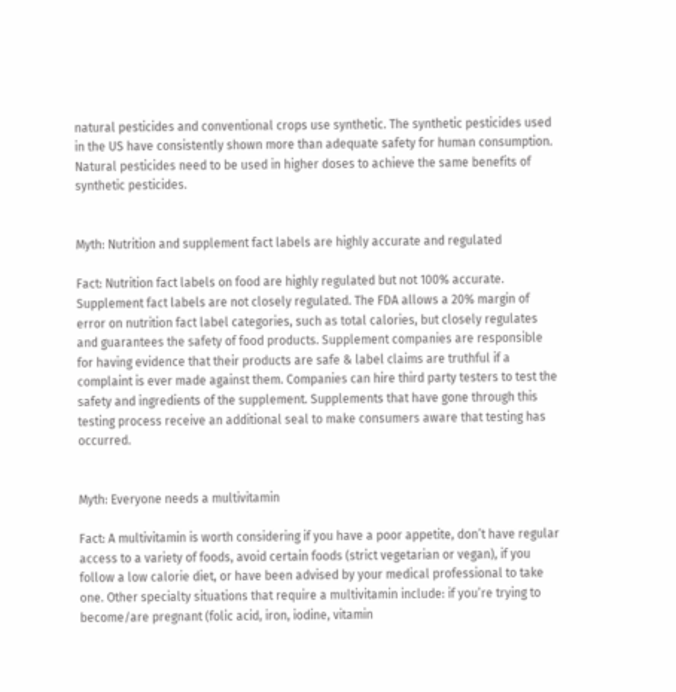natural pesticides and conventional crops use synthetic. The synthetic pesticides used in the US have consistently shown more than adequate safety for human consumption. Natural pesticides need to be used in higher doses to achieve the same benefits of synthetic pesticides.


Myth: Nutrition and supplement fact labels are highly accurate and regulated

Fact: Nutrition fact labels on food are highly regulated but not 100% accurate. Supplement fact labels are not closely regulated. The FDA allows a 20% margin of error on nutrition fact label categories, such as total calories, but closely regulates and guarantees the safety of food products. Supplement companies are responsible for having evidence that their products are safe & label claims are truthful if a complaint is ever made against them. Companies can hire third party testers to test the safety and ingredients of the supplement. Supplements that have gone through this testing process receive an additional seal to make consumers aware that testing has occurred.


Myth: Everyone needs a multivitamin

Fact: A multivitamin is worth considering if you have a poor appetite, don’t have regular access to a variety of foods, avoid certain foods (strict vegetarian or vegan), if you follow a low calorie diet, or have been advised by your medical professional to take one. Other specialty situations that require a multivitamin include: if you’re trying to become/are pregnant (folic acid, iron, iodine, vitamin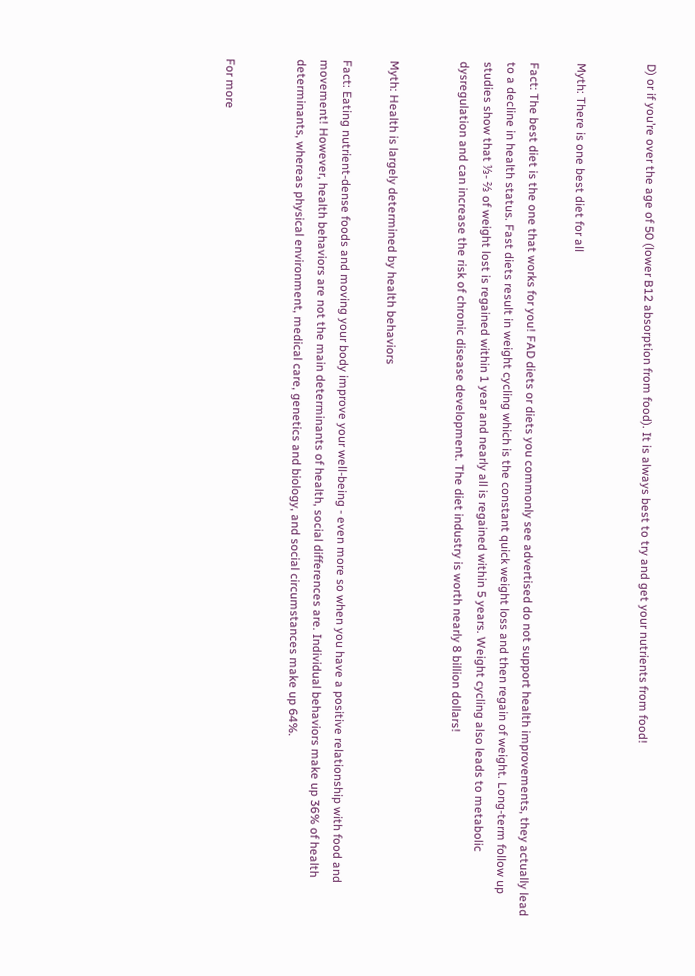D) or if you’re over the age of 50 (lower B12 absorption from food). It is always best to try and get your nutrients from food!


Myth: There is one best diet for all

Fact: The best diet is the one that works for you! FAD diets or diets you commonly see advertised do not support health improvements, they actually lead to a decline in health status. Fast diets result in weight cycling which is the constant quick weight loss and then regain of weight. Long-term follow up studies show that ⅓- ⅔ of weight lost is regained within 1 year and nearly all is regained within 5 years. Weight cycling also leads to metabolic dysregulation and can increase the risk of chronic disease development. The diet industry is worth nearly 8 billion dollars!


Myth: Health is largely determined by health behaviors

Fact: Eating nutrient-dense foods and moving your body improve your well-being - even more so when you have a positive relationship with food and movement! However, health behaviors are not the main determinants of health, social differences are. Individual behaviors make up 36% of health determinants, whereas physical environment, medical care, genetics and biology, and social circumstances make up 64%.


For more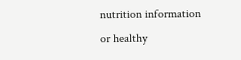nutrition information or healthy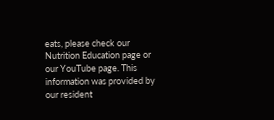eats, please check our Nutrition Education page or our YouTube page. This information was provided by our resident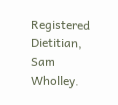Registered Dietitian, Sam Wholley.